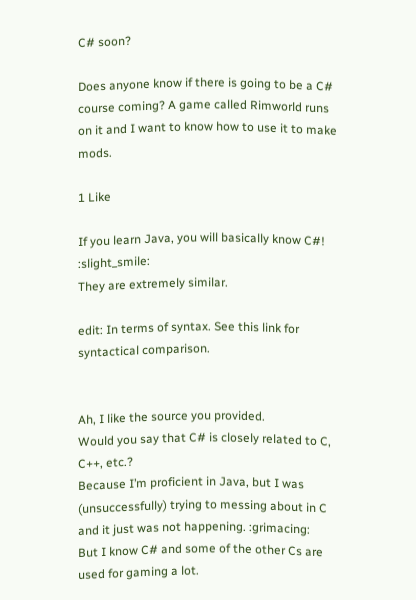C# soon?

Does anyone know if there is going to be a C# course coming? A game called Rimworld runs on it and I want to know how to use it to make mods.

1 Like

If you learn Java, you will basically know C#! :slight_smile:
They are extremely similar.

edit: In terms of syntax. See this link for syntactical comparison.


Ah, I like the source you provided.
Would you say that C# is closely related to C, C++, etc.?
Because I’m proficient in Java, but I was (unsuccessfully) trying to messing about in C and it just was not happening. :grimacing:
But I know C# and some of the other Cs are used for gaming a lot.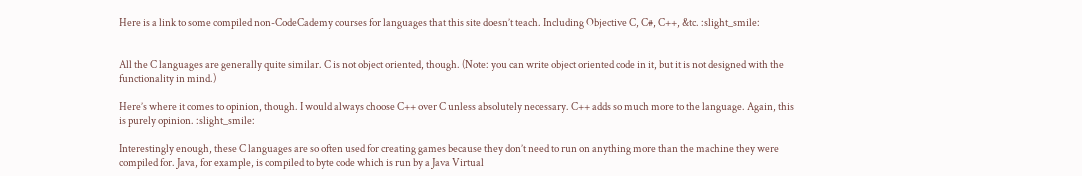Here is a link to some compiled non-CodeCademy courses for languages that this site doesn’t teach. Including Objective C, C#, C++, &tc. :slight_smile:


All the C languages are generally quite similar. C is not object oriented, though. (Note: you can write object oriented code in it, but it is not designed with the functionality in mind.)

Here’s where it comes to opinion, though. I would always choose C++ over C unless absolutely necessary. C++ adds so much more to the language. Again, this is purely opinion. :slight_smile:

Interestingly enough, these C languages are so often used for creating games because they don’t need to run on anything more than the machine they were compiled for. Java, for example, is compiled to byte code which is run by a Java Virtual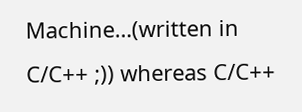Machine…(written in C/C++ ;)) whereas C/C++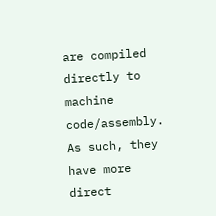are compiled directly to machine code/assembly. As such, they have more direct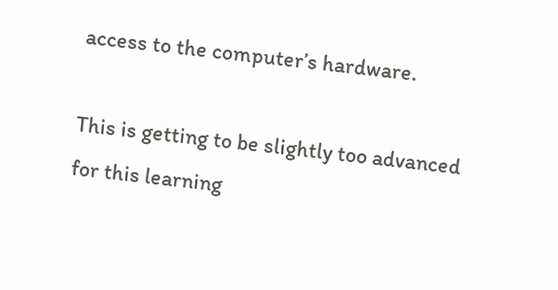access to the computer’s hardware.

This is getting to be slightly too advanced for this learning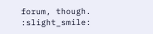forum, though. :slight_smile: